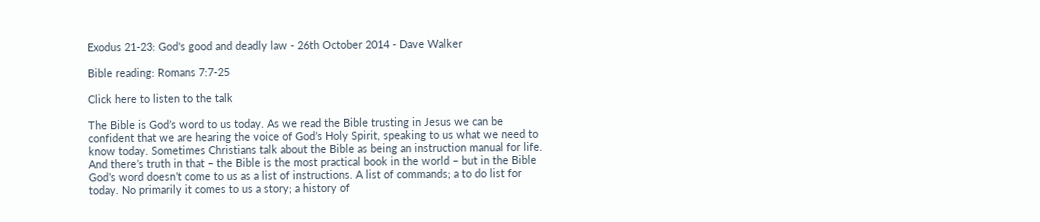Exodus 21-23: God's good and deadly law - 26th October 2014 - Dave Walker

Bible reading: Romans 7:7-25

Click here to listen to the talk

The Bible is God’s word to us today. As we read the Bible trusting in Jesus we can be confident that we are hearing the voice of God’s Holy Spirit, speaking to us what we need to know today. Sometimes Christians talk about the Bible as being an instruction manual for life. And there’s truth in that – the Bible is the most practical book in the world – but in the Bible God’s word doesn’t come to us as a list of instructions. A list of commands; a to do list for today. No primarily it comes to us a story; a history of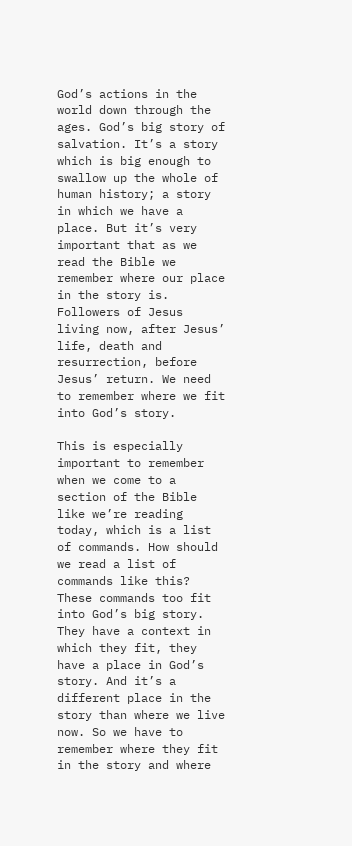God’s actions in the world down through the ages. God’s big story of salvation. It’s a story which is big enough to swallow up the whole of human history; a story in which we have a place. But it’s very important that as we read the Bible we remember where our place in the story is. Followers of Jesus living now, after Jesus’ life, death and resurrection, before Jesus’ return. We need to remember where we fit into God’s story.

This is especially important to remember when we come to a section of the Bible like we’re reading today, which is a list of commands. How should we read a list of commands like this? These commands too fit into God’s big story. They have a context in which they fit, they have a place in God’s story. And it’s a different place in the story than where we live now. So we have to remember where they fit in the story and where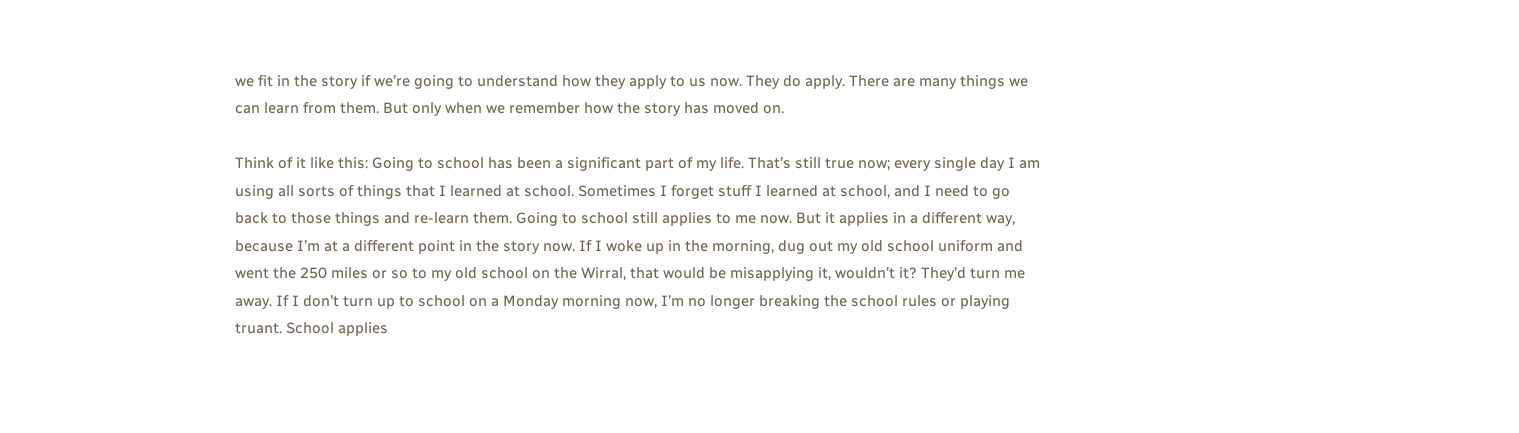we fit in the story if we’re going to understand how they apply to us now. They do apply. There are many things we can learn from them. But only when we remember how the story has moved on.

Think of it like this: Going to school has been a significant part of my life. That’s still true now; every single day I am using all sorts of things that I learned at school. Sometimes I forget stuff I learned at school, and I need to go back to those things and re-learn them. Going to school still applies to me now. But it applies in a different way, because I’m at a different point in the story now. If I woke up in the morning, dug out my old school uniform and went the 250 miles or so to my old school on the Wirral, that would be misapplying it, wouldn’t it? They’d turn me away. If I don’t turn up to school on a Monday morning now, I’m no longer breaking the school rules or playing truant. School applies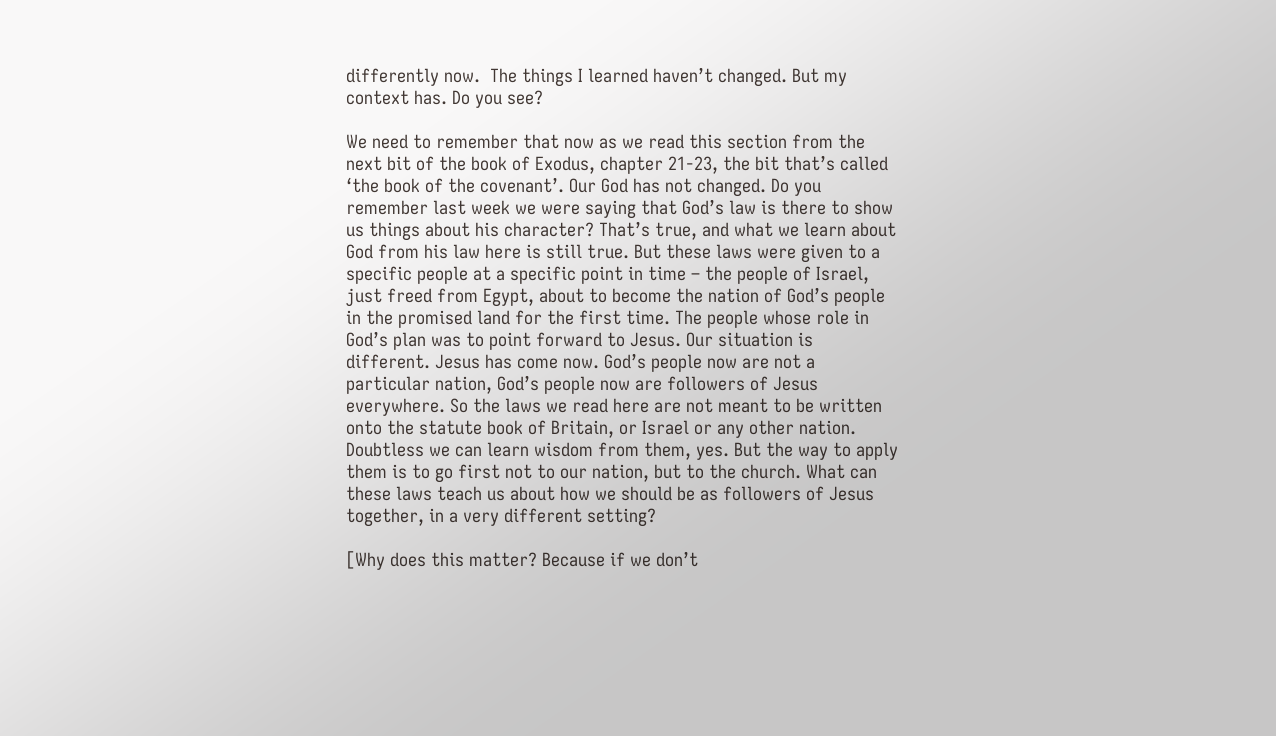differently now.  The things I learned haven’t changed. But my context has. Do you see?

We need to remember that now as we read this section from the next bit of the book of Exodus, chapter 21-23, the bit that’s called ‘the book of the covenant’. Our God has not changed. Do you remember last week we were saying that God’s law is there to show us things about his character? That’s true, and what we learn about God from his law here is still true. But these laws were given to a specific people at a specific point in time – the people of Israel, just freed from Egypt, about to become the nation of God’s people in the promised land for the first time. The people whose role in God’s plan was to point forward to Jesus. Our situation is different. Jesus has come now. God’s people now are not a particular nation, God’s people now are followers of Jesus everywhere. So the laws we read here are not meant to be written onto the statute book of Britain, or Israel or any other nation. Doubtless we can learn wisdom from them, yes. But the way to apply them is to go first not to our nation, but to the church. What can these laws teach us about how we should be as followers of Jesus together, in a very different setting?

[Why does this matter? Because if we don’t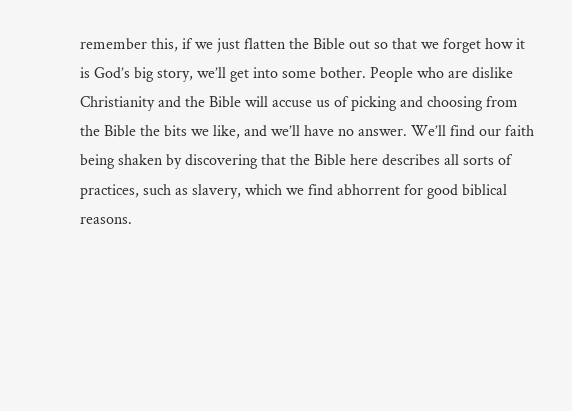remember this, if we just flatten the Bible out so that we forget how it is God’s big story, we’ll get into some bother. People who are dislike Christianity and the Bible will accuse us of picking and choosing from the Bible the bits we like, and we’ll have no answer. We’ll find our faith being shaken by discovering that the Bible here describes all sorts of practices, such as slavery, which we find abhorrent for good biblical reasons.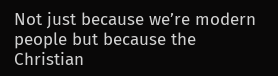Not just because we’re modern people but because the Christian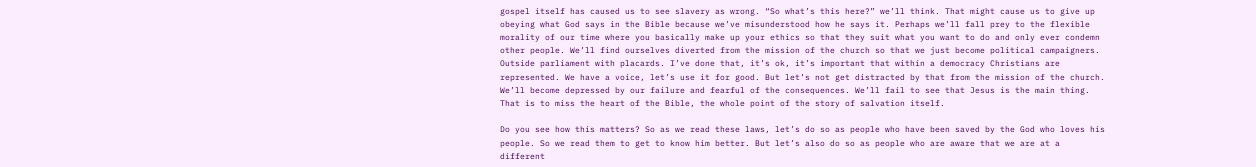gospel itself has caused us to see slavery as wrong. “So what’s this here?” we’ll think. That might cause us to give up obeying what God says in the Bible because we’ve misunderstood how he says it. Perhaps we’ll fall prey to the flexible morality of our time where you basically make up your ethics so that they suit what you want to do and only ever condemn other people. We’ll find ourselves diverted from the mission of the church so that we just become political campaigners. Outside parliament with placards. I’ve done that, it’s ok, it’s important that within a democracy Christians are represented. We have a voice, let’s use it for good. But let’s not get distracted by that from the mission of the church. We’ll become depressed by our failure and fearful of the consequences. We’ll fail to see that Jesus is the main thing. That is to miss the heart of the Bible, the whole point of the story of salvation itself.

Do you see how this matters? So as we read these laws, let’s do so as people who have been saved by the God who loves his people. So we read them to get to know him better. But let’s also do so as people who are aware that we are at a different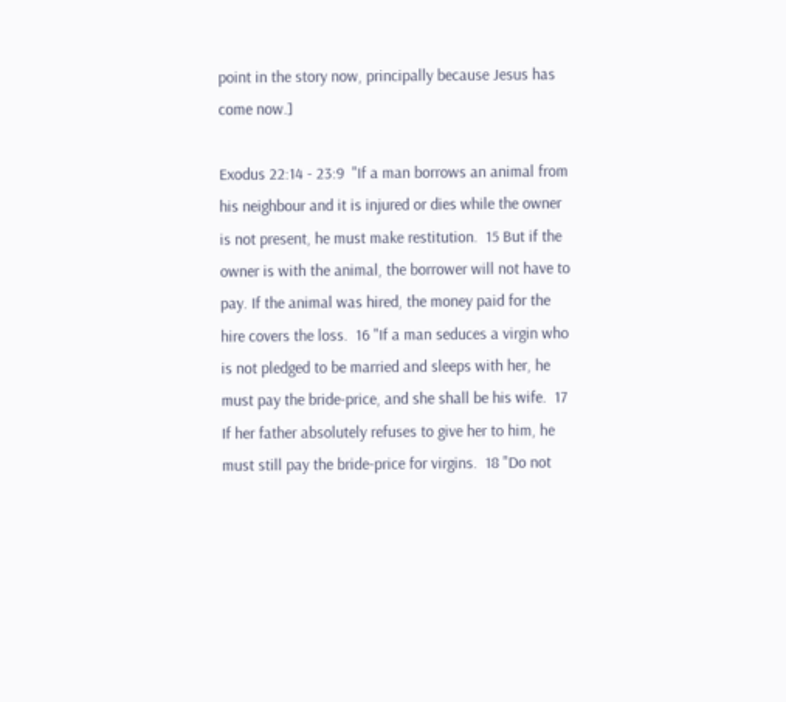point in the story now, principally because Jesus has come now.]

Exodus 22:14 - 23:9  "If a man borrows an animal from his neighbour and it is injured or dies while the owner is not present, he must make restitution.  15 But if the owner is with the animal, the borrower will not have to pay. If the animal was hired, the money paid for the hire covers the loss.  16 "If a man seduces a virgin who is not pledged to be married and sleeps with her, he must pay the bride-price, and she shall be his wife.  17 If her father absolutely refuses to give her to him, he must still pay the bride-price for virgins.  18 "Do not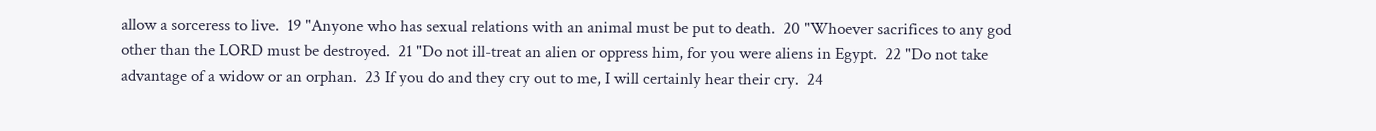allow a sorceress to live.  19 "Anyone who has sexual relations with an animal must be put to death.  20 "Whoever sacrifices to any god other than the LORD must be destroyed.  21 "Do not ill-treat an alien or oppress him, for you were aliens in Egypt.  22 "Do not take advantage of a widow or an orphan.  23 If you do and they cry out to me, I will certainly hear their cry.  24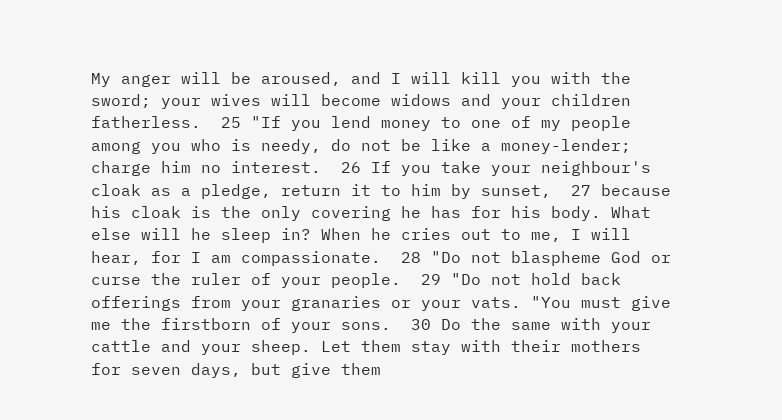My anger will be aroused, and I will kill you with the sword; your wives will become widows and your children fatherless.  25 "If you lend money to one of my people among you who is needy, do not be like a money-lender; charge him no interest.  26 If you take your neighbour's cloak as a pledge, return it to him by sunset,  27 because his cloak is the only covering he has for his body. What else will he sleep in? When he cries out to me, I will hear, for I am compassionate.  28 "Do not blaspheme God or curse the ruler of your people.  29 "Do not hold back offerings from your granaries or your vats. "You must give me the firstborn of your sons.  30 Do the same with your cattle and your sheep. Let them stay with their mothers for seven days, but give them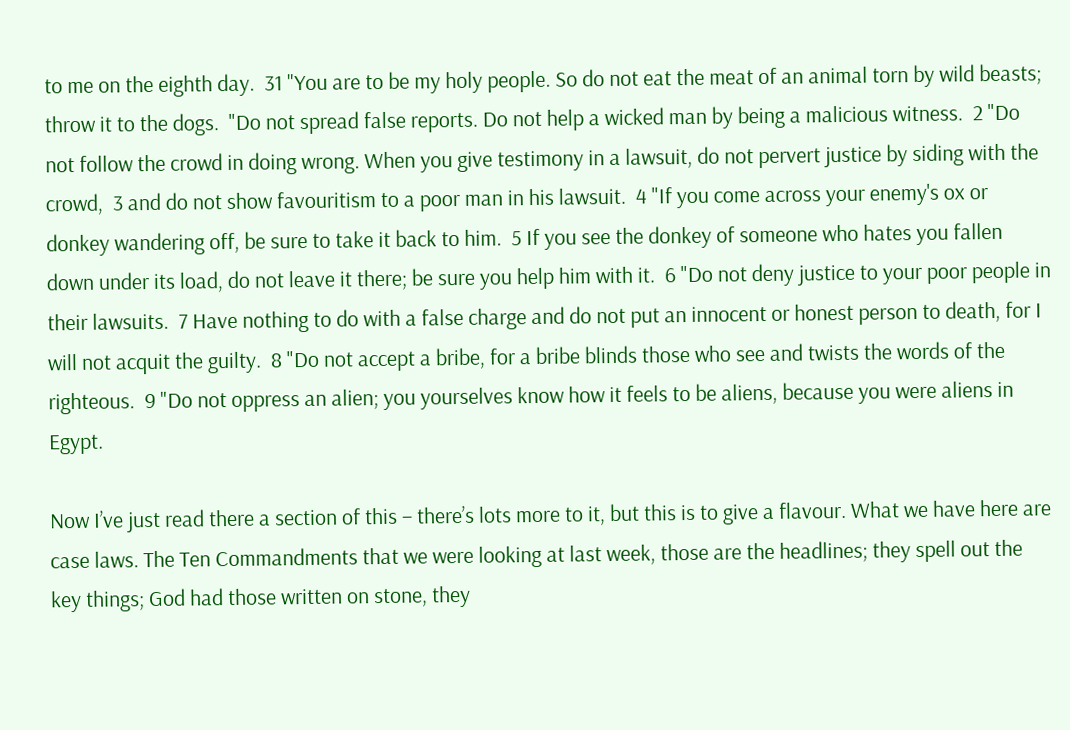to me on the eighth day.  31 "You are to be my holy people. So do not eat the meat of an animal torn by wild beasts; throw it to the dogs.  "Do not spread false reports. Do not help a wicked man by being a malicious witness.  2 "Do not follow the crowd in doing wrong. When you give testimony in a lawsuit, do not pervert justice by siding with the crowd,  3 and do not show favouritism to a poor man in his lawsuit.  4 "If you come across your enemy's ox or donkey wandering off, be sure to take it back to him.  5 If you see the donkey of someone who hates you fallen down under its load, do not leave it there; be sure you help him with it.  6 "Do not deny justice to your poor people in their lawsuits.  7 Have nothing to do with a false charge and do not put an innocent or honest person to death, for I will not acquit the guilty.  8 "Do not accept a bribe, for a bribe blinds those who see and twists the words of the righteous.  9 "Do not oppress an alien; you yourselves know how it feels to be aliens, because you were aliens in Egypt.

Now I’ve just read there a section of this – there’s lots more to it, but this is to give a flavour. What we have here are case laws. The Ten Commandments that we were looking at last week, those are the headlines; they spell out the key things; God had those written on stone, they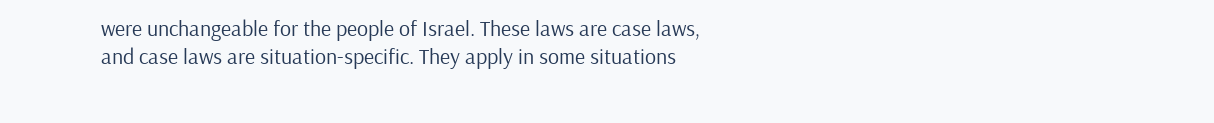were unchangeable for the people of Israel. These laws are case laws, and case laws are situation-specific. They apply in some situations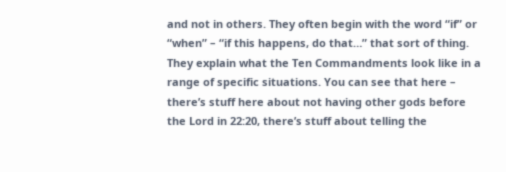and not in others. They often begin with the word “if” or “when” – “if this happens, do that…” that sort of thing. They explain what the Ten Commandments look like in a range of specific situations. You can see that here – there’s stuff here about not having other gods before the Lord in 22:20, there’s stuff about telling the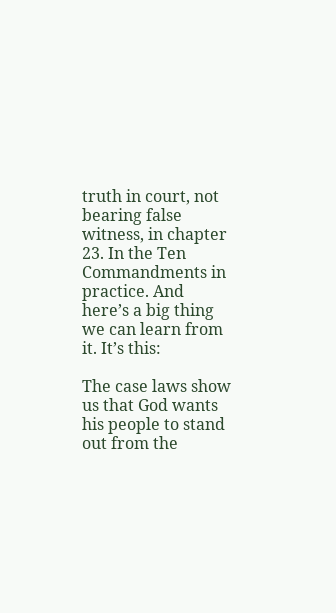truth in court, not bearing false witness, in chapter 23. In the Ten Commandments in practice. And here’s a big thing we can learn from it. It’s this:

The case laws show us that God wants his people to stand out from the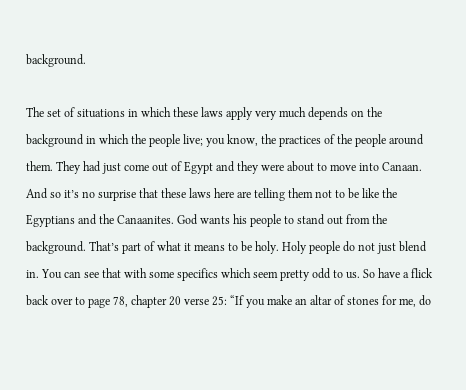background.

The set of situations in which these laws apply very much depends on the background in which the people live; you know, the practices of the people around them. They had just come out of Egypt and they were about to move into Canaan. And so it’s no surprise that these laws here are telling them not to be like the Egyptians and the Canaanites. God wants his people to stand out from the background. That’s part of what it means to be holy. Holy people do not just blend in. You can see that with some specifics which seem pretty odd to us. So have a flick back over to page 78, chapter 20 verse 25: “If you make an altar of stones for me, do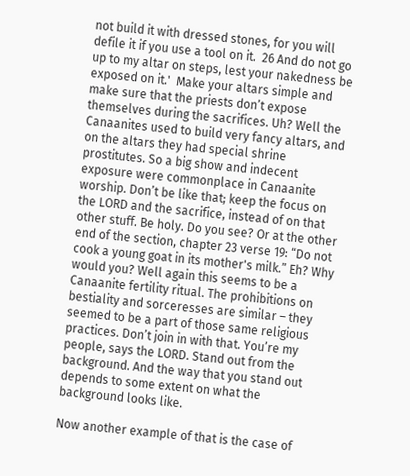not build it with dressed stones, for you will defile it if you use a tool on it.  26 And do not go up to my altar on steps, lest your nakedness be exposed on it.'  Make your altars simple and make sure that the priests don’t expose themselves during the sacrifices. Uh? Well the Canaanites used to build very fancy altars, and on the altars they had special shrine prostitutes. So a big show and indecent exposure were commonplace in Canaanite worship. Don’t be like that; keep the focus on the LORD and the sacrifice, instead of on that other stuff. Be holy. Do you see? Or at the other end of the section, chapter 23 verse 19: “Do not cook a young goat in its mother's milk.” Eh? Why would you? Well again this seems to be a Canaanite fertility ritual. The prohibitions on bestiality and sorceresses are similar – they seemed to be a part of those same religious practices. Don’t join in with that. You’re my people, says the LORD. Stand out from the background. And the way that you stand out depends to some extent on what the background looks like.

Now another example of that is the case of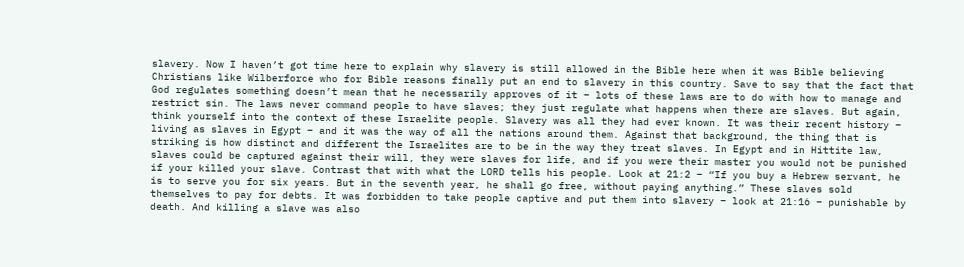slavery. Now I haven’t got time here to explain why slavery is still allowed in the Bible here when it was Bible believing Christians like Wilberforce who for Bible reasons finally put an end to slavery in this country. Save to say that the fact that God regulates something doesn’t mean that he necessarily approves of it – lots of these laws are to do with how to manage and restrict sin. The laws never command people to have slaves; they just regulate what happens when there are slaves. But again, think yourself into the context of these Israelite people. Slavery was all they had ever known. It was their recent history – living as slaves in Egypt – and it was the way of all the nations around them. Against that background, the thing that is striking is how distinct and different the Israelites are to be in the way they treat slaves. In Egypt and in Hittite law, slaves could be captured against their will, they were slaves for life, and if you were their master you would not be punished if your killed your slave. Contrast that with what the LORD tells his people. Look at 21:2 – “If you buy a Hebrew servant, he is to serve you for six years. But in the seventh year, he shall go free, without paying anything.” These slaves sold themselves to pay for debts. It was forbidden to take people captive and put them into slavery – look at 21:16 – punishable by death. And killing a slave was also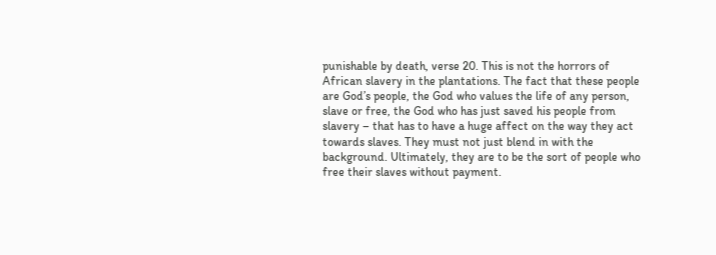punishable by death, verse 20. This is not the horrors of African slavery in the plantations. The fact that these people are God’s people, the God who values the life of any person, slave or free, the God who has just saved his people from slavery – that has to have a huge affect on the way they act towards slaves. They must not just blend in with the background. Ultimately, they are to be the sort of people who free their slaves without payment.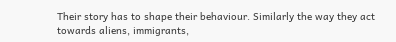Their story has to shape their behaviour. Similarly the way they act towards aliens, immigrants,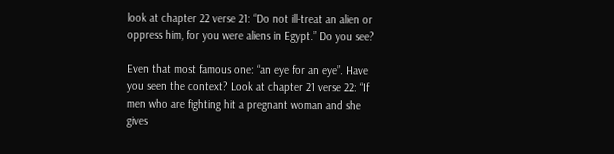look at chapter 22 verse 21: “Do not ill-treat an alien or oppress him, for you were aliens in Egypt.” Do you see?

Even that most famous one: “an eye for an eye”. Have you seen the context? Look at chapter 21 verse 22: “If men who are fighting hit a pregnant woman and she gives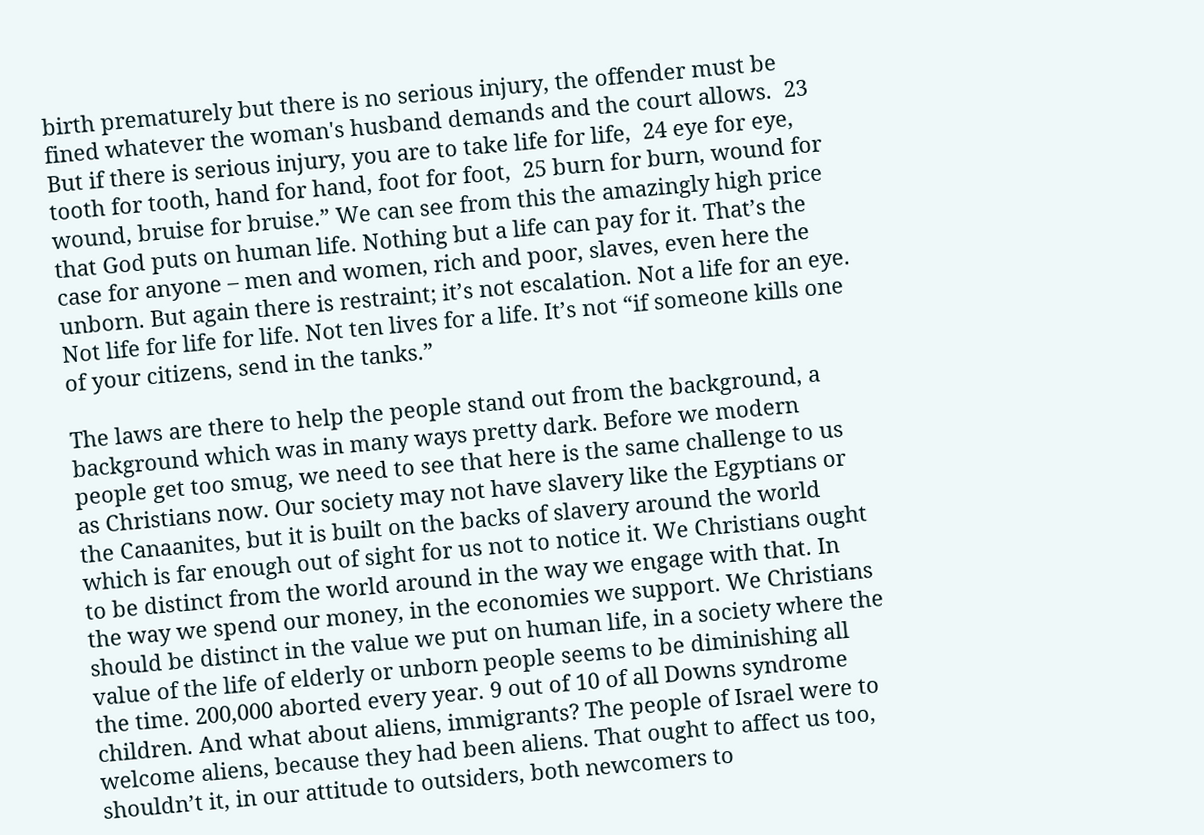birth prematurely but there is no serious injury, the offender must be fined whatever the woman's husband demands and the court allows.  23 But if there is serious injury, you are to take life for life,  24 eye for eye, tooth for tooth, hand for hand, foot for foot,  25 burn for burn, wound for wound, bruise for bruise.” We can see from this the amazingly high price that God puts on human life. Nothing but a life can pay for it. That’s the case for anyone – men and women, rich and poor, slaves, even here the unborn. But again there is restraint; it’s not escalation. Not a life for an eye. Not life for life for life. Not ten lives for a life. It’s not “if someone kills one of your citizens, send in the tanks.”

The laws are there to help the people stand out from the background, a background which was in many ways pretty dark. Before we modern people get too smug, we need to see that here is the same challenge to us as Christians now. Our society may not have slavery like the Egyptians or the Canaanites, but it is built on the backs of slavery around the world which is far enough out of sight for us not to notice it. We Christians ought to be distinct from the world around in the way we engage with that. In the way we spend our money, in the economies we support. We Christians should be distinct in the value we put on human life, in a society where the value of the life of elderly or unborn people seems to be diminishing all the time. 200,000 aborted every year. 9 out of 10 of all Downs syndrome children. And what about aliens, immigrants? The people of Israel were to welcome aliens, because they had been aliens. That ought to affect us too, shouldn’t it, in our attitude to outsiders, both newcomers to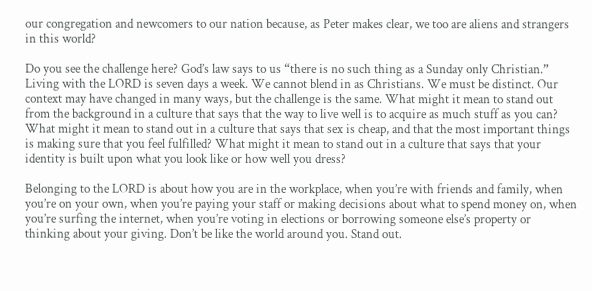our congregation and newcomers to our nation because, as Peter makes clear, we too are aliens and strangers in this world?

Do you see the challenge here? God’s law says to us “there is no such thing as a Sunday only Christian.” Living with the LORD is seven days a week. We cannot blend in as Christians. We must be distinct. Our context may have changed in many ways, but the challenge is the same. What might it mean to stand out from the background in a culture that says that the way to live well is to acquire as much stuff as you can? What might it mean to stand out in a culture that says that sex is cheap, and that the most important things is making sure that you feel fulfilled? What might it mean to stand out in a culture that says that your identity is built upon what you look like or how well you dress?

Belonging to the LORD is about how you are in the workplace, when you’re with friends and family, when you’re on your own, when you’re paying your staff or making decisions about what to spend money on, when you’re surfing the internet, when you’re voting in elections or borrowing someone else’s property or thinking about your giving. Don’t be like the world around you. Stand out.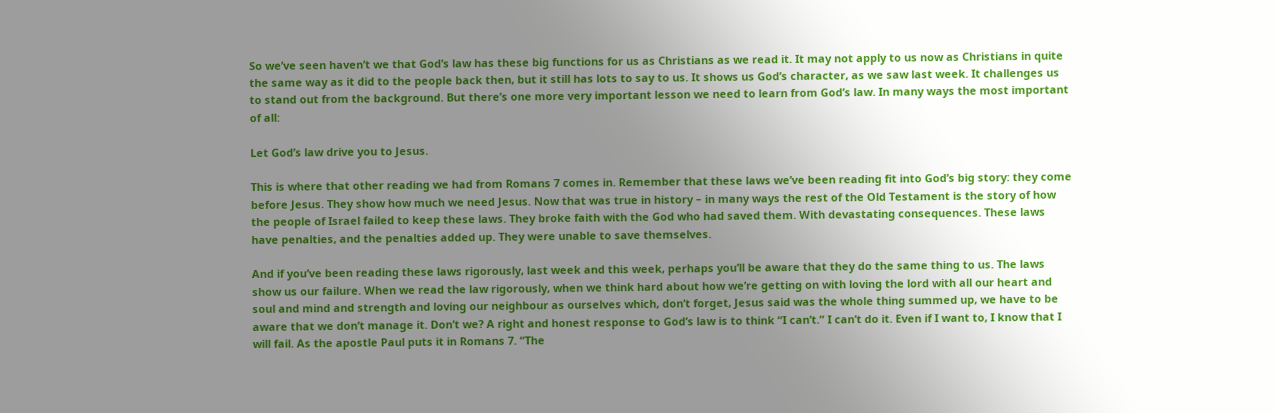So we’ve seen haven’t we that God’s law has these big functions for us as Christians as we read it. It may not apply to us now as Christians in quite the same way as it did to the people back then, but it still has lots to say to us. It shows us God’s character, as we saw last week. It challenges us to stand out from the background. But there’s one more very important lesson we need to learn from God’s law. In many ways the most important of all:

Let God’s law drive you to Jesus.

This is where that other reading we had from Romans 7 comes in. Remember that these laws we’ve been reading fit into God’s big story: they come before Jesus. They show how much we need Jesus. Now that was true in history – in many ways the rest of the Old Testament is the story of how the people of Israel failed to keep these laws. They broke faith with the God who had saved them. With devastating consequences. These laws have penalties, and the penalties added up. They were unable to save themselves.

And if you’ve been reading these laws rigorously, last week and this week, perhaps you’ll be aware that they do the same thing to us. The laws show us our failure. When we read the law rigorously, when we think hard about how we’re getting on with loving the lord with all our heart and soul and mind and strength and loving our neighbour as ourselves which, don’t forget, Jesus said was the whole thing summed up, we have to be aware that we don’t manage it. Don’t we? A right and honest response to God’s law is to think “I can’t.” I can’t do it. Even if I want to, I know that I will fail. As the apostle Paul puts it in Romans 7. “The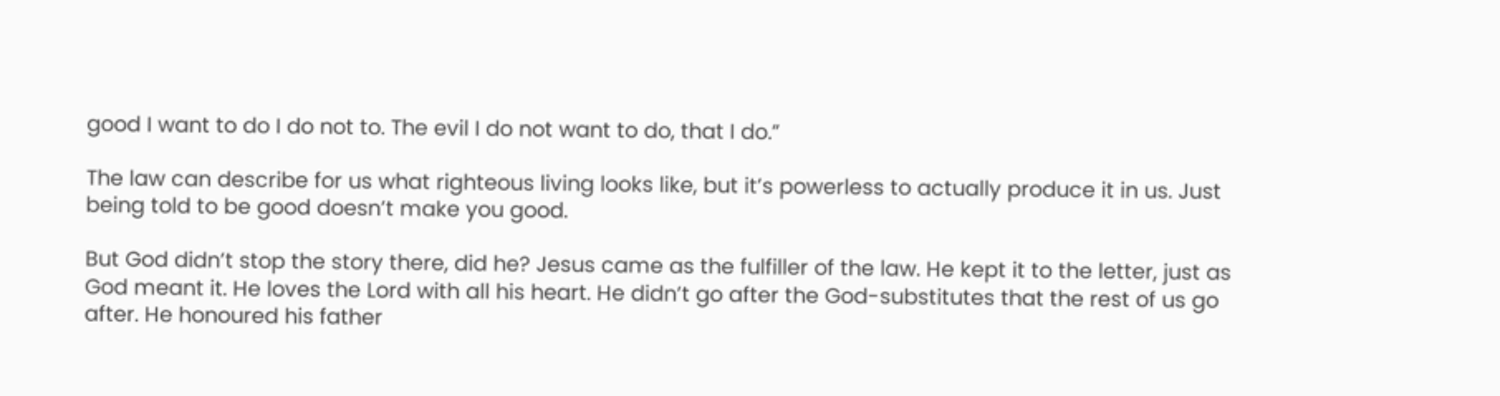good I want to do I do not to. The evil I do not want to do, that I do.”

The law can describe for us what righteous living looks like, but it’s powerless to actually produce it in us. Just being told to be good doesn’t make you good.

But God didn’t stop the story there, did he? Jesus came as the fulfiller of the law. He kept it to the letter, just as God meant it. He loves the Lord with all his heart. He didn’t go after the God-substitutes that the rest of us go after. He honoured his father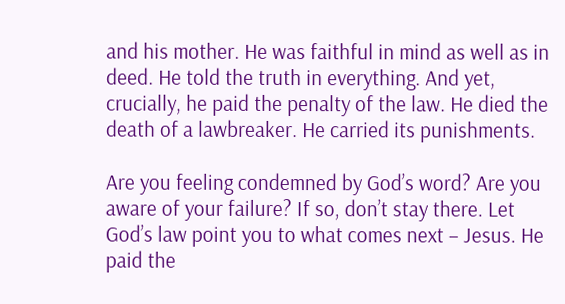and his mother. He was faithful in mind as well as in deed. He told the truth in everything. And yet, crucially, he paid the penalty of the law. He died the death of a lawbreaker. He carried its punishments.

Are you feeling condemned by God’s word? Are you aware of your failure? If so, don’t stay there. Let God’s law point you to what comes next – Jesus. He paid the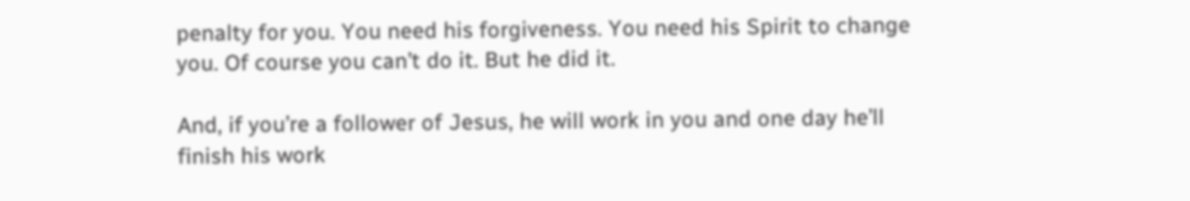penalty for you. You need his forgiveness. You need his Spirit to change you. Of course you can’t do it. But he did it.

And, if you’re a follower of Jesus, he will work in you and one day he’ll finish his work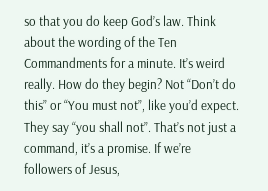so that you do keep God’s law. Think about the wording of the Ten Commandments for a minute. It’s weird really. How do they begin? Not “Don’t do this” or “You must not”, like you’d expect. They say “you shall not”. That’s not just a command, it’s a promise. If we’re followers of Jesus,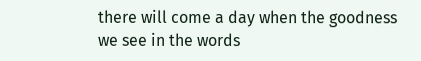there will come a day when the goodness we see in the words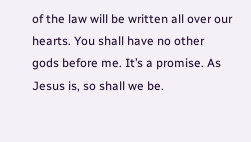of the law will be written all over our hearts. You shall have no other gods before me. It’s a promise. As Jesus is, so shall we be.